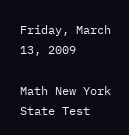Friday, March 13, 2009

Math New York State Test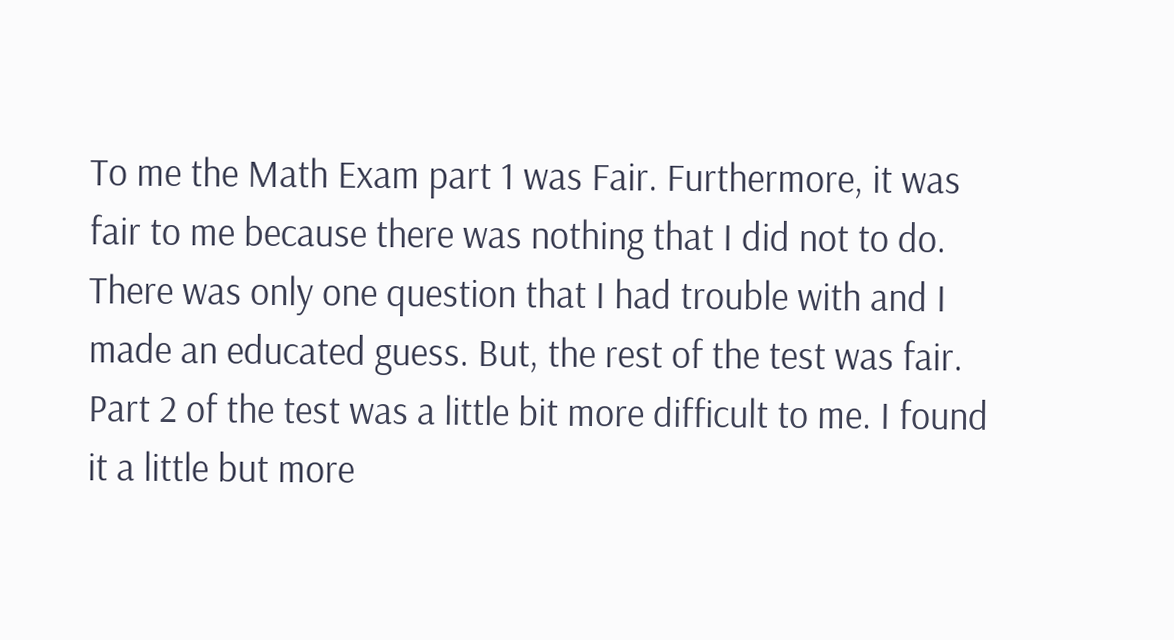To me the Math Exam part 1 was Fair. Furthermore, it was fair to me because there was nothing that I did not to do. There was only one question that I had trouble with and I made an educated guess. But, the rest of the test was fair. Part 2 of the test was a little bit more difficult to me. I found it a little but more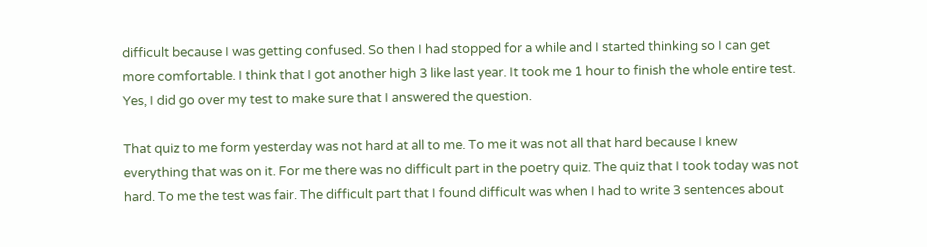difficult because I was getting confused. So then I had stopped for a while and I started thinking so I can get more comfortable. I think that I got another high 3 like last year. It took me 1 hour to finish the whole entire test. Yes, I did go over my test to make sure that I answered the question.

That quiz to me form yesterday was not hard at all to me. To me it was not all that hard because I knew everything that was on it. For me there was no difficult part in the poetry quiz. The quiz that I took today was not hard. To me the test was fair. The difficult part that I found difficult was when I had to write 3 sentences about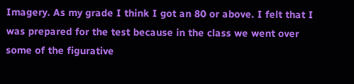Imagery. As my grade I think I got an 80 or above. I felt that I was prepared for the test because in the class we went over some of the figurative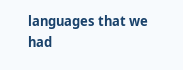languages that we had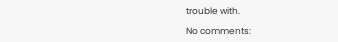trouble with.

No comments: